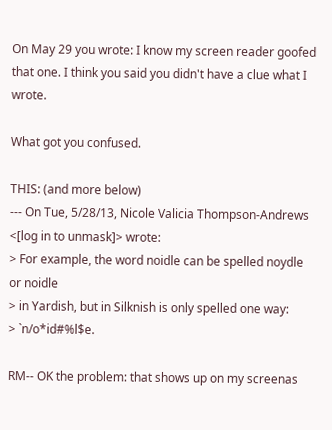On May 29 you wrote: I know my screen reader goofed that one. I think you said you didn't have a clue what I wrote.

What got you confused.

THIS: (and more below)
--- On Tue, 5/28/13, Nicole Valicia Thompson-Andrews <[log in to unmask]> wrote:
> For example, the word noidle can be spelled noydle or noidle
> in Yardish, but in Silknish is only spelled one way:
> `n/o*id#%l$e.

RM-- OK the problem: that shows up on my screenas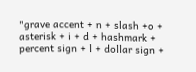"grave accent + n + slash +o + asterisk + i + d + hashmark + percent sign + l + dollar sign +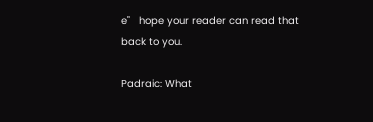e"   hope your reader can read that back to you.

Padraic: What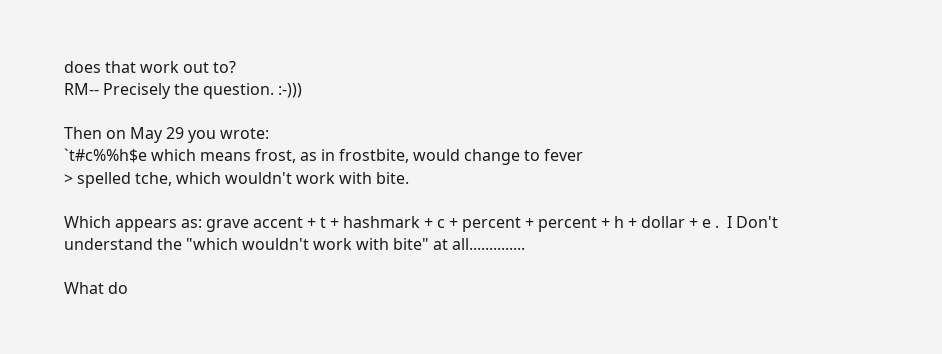does that work out to?
RM-- Precisely the question. :-)))

Then on May 29 you wrote:
`t#c%%h$e which means frost, as in frostbite, would change to fever
> spelled tche, which wouldn't work with bite.

Which appears as: grave accent + t + hashmark + c + percent + percent + h + dollar + e .  I Don't understand the "which wouldn't work with bite" at all..............

What do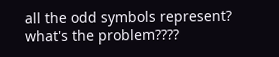all the odd symbols represent? what's the problem????